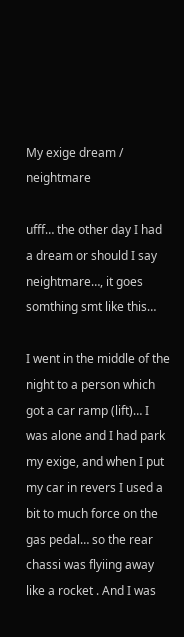My exige dream / neightmare

ufff… the other day I had a dream or should I say neightmare…, it goes somthing smt like this…

I went in the middle of the night to a person which got a car ramp (lift)… I was alone and I had park my exige, and when I put my car in revers I used a bit to much force on the gas pedal… so the rear chassi was flyiing away like a rocket . And I was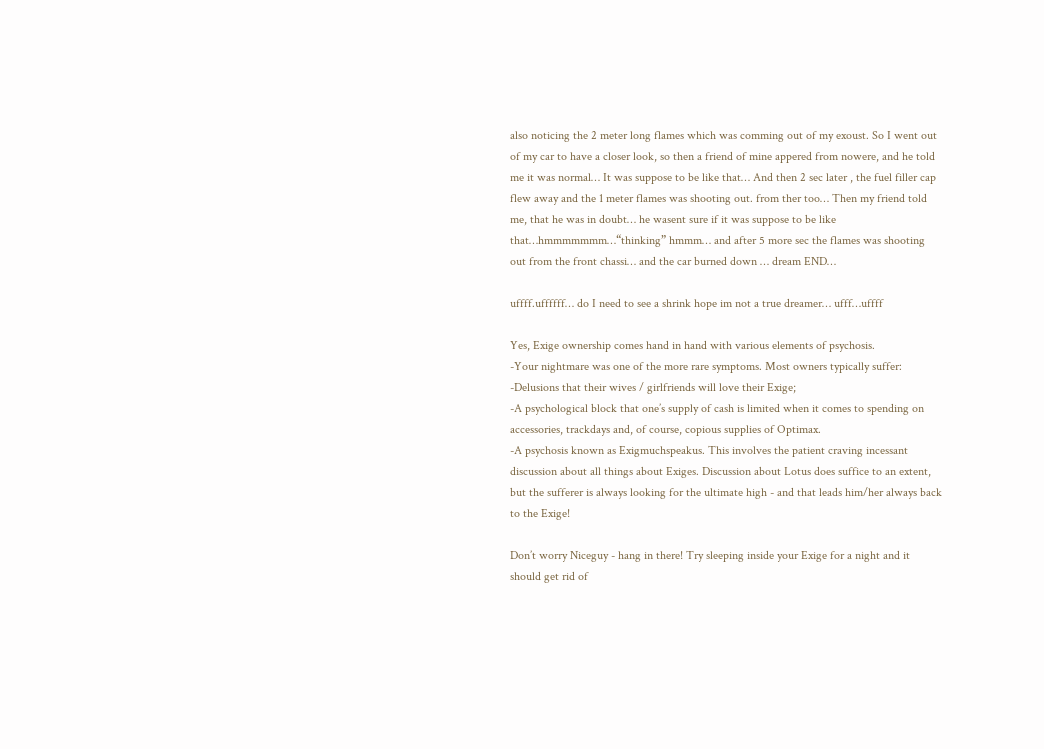also noticing the 2 meter long flames which was comming out of my exoust. So I went out of my car to have a closer look, so then a friend of mine appered from nowere, and he told me it was normal… It was suppose to be like that… And then 2 sec later , the fuel filler cap flew away and the 1 meter flames was shooting out. from ther too… Then my friend told me, that he was in doubt… he wasent sure if it was suppose to be like that…hmmmmmmm…“thinking” hmmm… and after 5 more sec the flames was shooting out from the front chassi… and the car burned down … dream END…

uffff.uffffff… do I need to see a shrink hope im not a true dreamer… ufff…uffff

Yes, Exige ownership comes hand in hand with various elements of psychosis.
-Your nightmare was one of the more rare symptoms. Most owners typically suffer:
-Delusions that their wives / girlfriends will love their Exige;
-A psychological block that one’s supply of cash is limited when it comes to spending on accessories, trackdays and, of course, copious supplies of Optimax.
-A psychosis known as Exigmuchspeakus. This involves the patient craving incessant discussion about all things about Exiges. Discussion about Lotus does suffice to an extent, but the sufferer is always looking for the ultimate high - and that leads him/her always back to the Exige!

Don’t worry Niceguy - hang in there! Try sleeping inside your Exige for a night and it should get rid of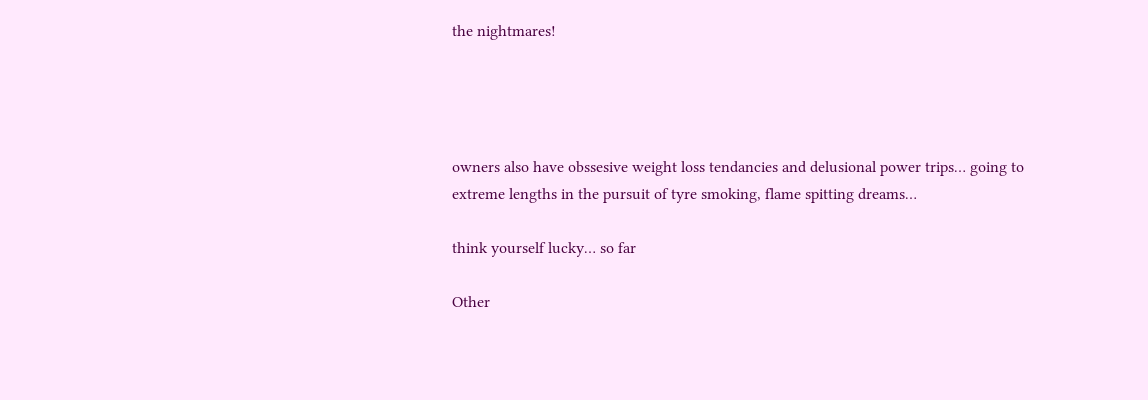the nightmares!




owners also have obssesive weight loss tendancies and delusional power trips… going to extreme lengths in the pursuit of tyre smoking, flame spitting dreams…

think yourself lucky… so far

Other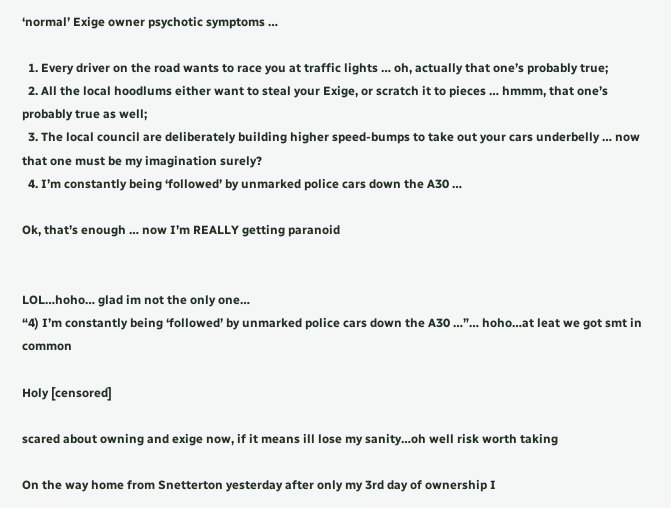‘normal’ Exige owner psychotic symptoms …

  1. Every driver on the road wants to race you at traffic lights … oh, actually that one’s probably true;
  2. All the local hoodlums either want to steal your Exige, or scratch it to pieces … hmmm, that one’s probably true as well;
  3. The local council are deliberately building higher speed-bumps to take out your cars underbelly … now that one must be my imagination surely?
  4. I’m constantly being ‘followed’ by unmarked police cars down the A30 …

Ok, that’s enough … now I’m REALLY getting paranoid


LOL…hoho… glad im not the only one…
“4) I’m constantly being ‘followed’ by unmarked police cars down the A30 …”… hoho…at leat we got smt in common

Holy [censored]

scared about owning and exige now, if it means ill lose my sanity…oh well risk worth taking

On the way home from Snetterton yesterday after only my 3rd day of ownership I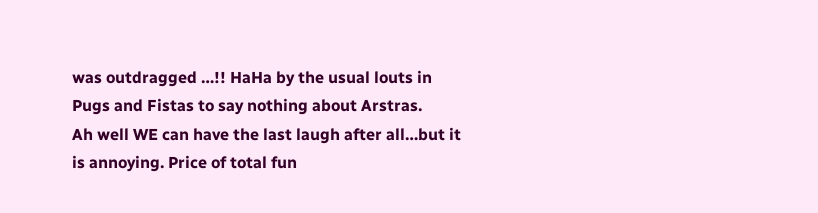was outdragged …!! HaHa by the usual louts in Pugs and Fistas to say nothing about Arstras.
Ah well WE can have the last laugh after all…but it is annoying. Price of total fun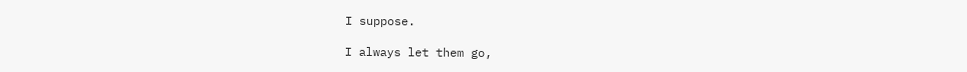I suppose.

I always let them go,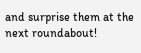and surprise them at the next roundabout!